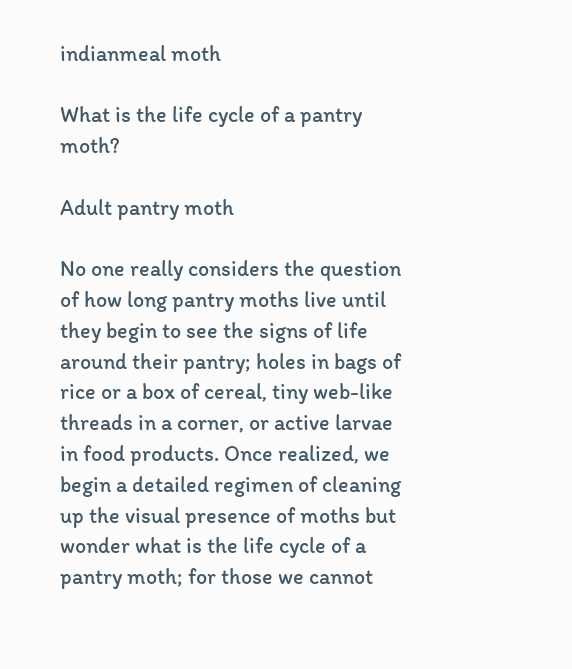indianmeal moth

What is the life cycle of a pantry moth?

Adult pantry moth

No one really considers the question of how long pantry moths live until they begin to see the signs of life around their pantry; holes in bags of rice or a box of cereal, tiny web-like threads in a corner, or active larvae in food products. Once realized, we begin a detailed regimen of cleaning up the visual presence of moths but wonder what is the life cycle of a pantry moth; for those we cannot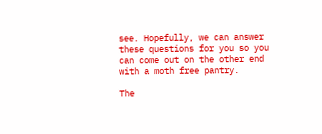see. Hopefully, we can answer these questions for you so you can come out on the other end with a moth free pantry.

The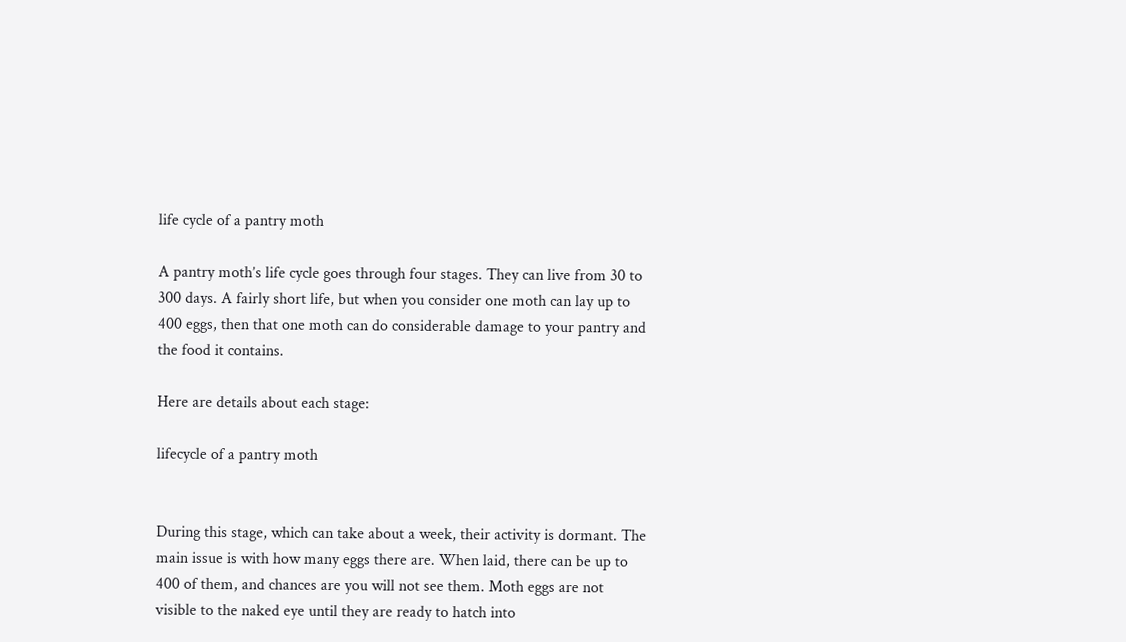life cycle of a pantry moth

A pantry moth’s life cycle goes through four stages. They can live from 30 to 300 days. A fairly short life, but when you consider one moth can lay up to 400 eggs, then that one moth can do considerable damage to your pantry and the food it contains.

Here are details about each stage:

lifecycle of a pantry moth


During this stage, which can take about a week, their activity is dormant. The main issue is with how many eggs there are. When laid, there can be up to 400 of them, and chances are you will not see them. Moth eggs are not visible to the naked eye until they are ready to hatch into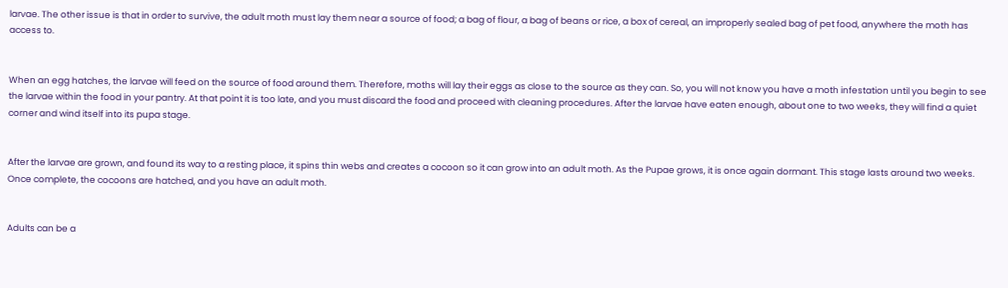larvae. The other issue is that in order to survive, the adult moth must lay them near a source of food; a bag of flour, a bag of beans or rice, a box of cereal, an improperly sealed bag of pet food, anywhere the moth has access to.


When an egg hatches, the larvae will feed on the source of food around them. Therefore, moths will lay their eggs as close to the source as they can. So, you will not know you have a moth infestation until you begin to see the larvae within the food in your pantry. At that point it is too late, and you must discard the food and proceed with cleaning procedures. After the larvae have eaten enough, about one to two weeks, they will find a quiet corner and wind itself into its pupa stage.


After the larvae are grown, and found its way to a resting place, it spins thin webs and creates a cocoon so it can grow into an adult moth. As the Pupae grows, it is once again dormant. This stage lasts around two weeks. Once complete, the cocoons are hatched, and you have an adult moth.


Adults can be a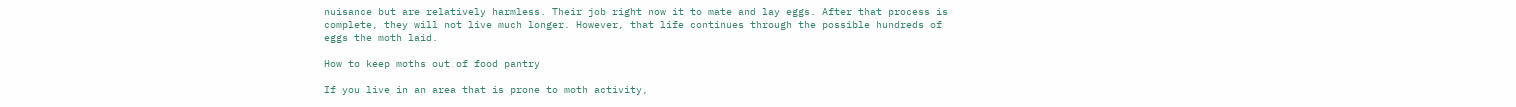nuisance but are relatively harmless. Their job right now it to mate and lay eggs. After that process is complete, they will not live much longer. However, that life continues through the possible hundreds of eggs the moth laid.

How to keep moths out of food pantry

If you live in an area that is prone to moth activity,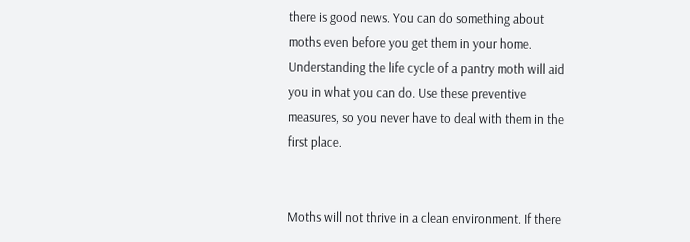there is good news. You can do something about moths even before you get them in your home. Understanding the life cycle of a pantry moth will aid you in what you can do. Use these preventive measures, so you never have to deal with them in the first place.


Moths will not thrive in a clean environment. If there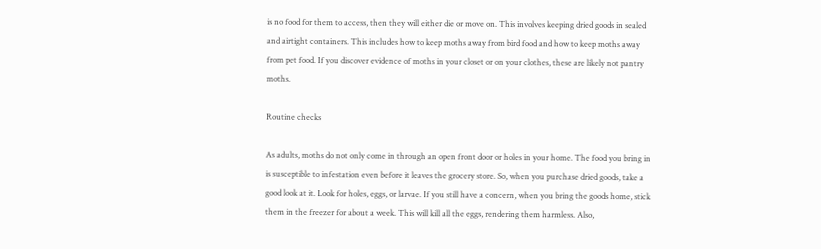is no food for them to access, then they will either die or move on. This involves keeping dried goods in sealed and airtight containers. This includes how to keep moths away from bird food and how to keep moths away from pet food. If you discover evidence of moths in your closet or on your clothes, these are likely not pantry moths.

Routine checks

As adults, moths do not only come in through an open front door or holes in your home. The food you bring in is susceptible to infestation even before it leaves the grocery store. So, when you purchase dried goods, take a good look at it. Look for holes, eggs, or larvae. If you still have a concern, when you bring the goods home, stick them in the freezer for about a week. This will kill all the eggs, rendering them harmless. Also,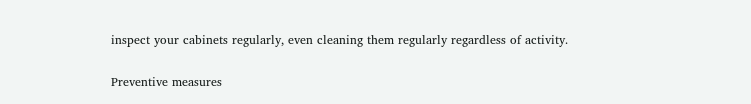inspect your cabinets regularly, even cleaning them regularly regardless of activity.

Preventive measures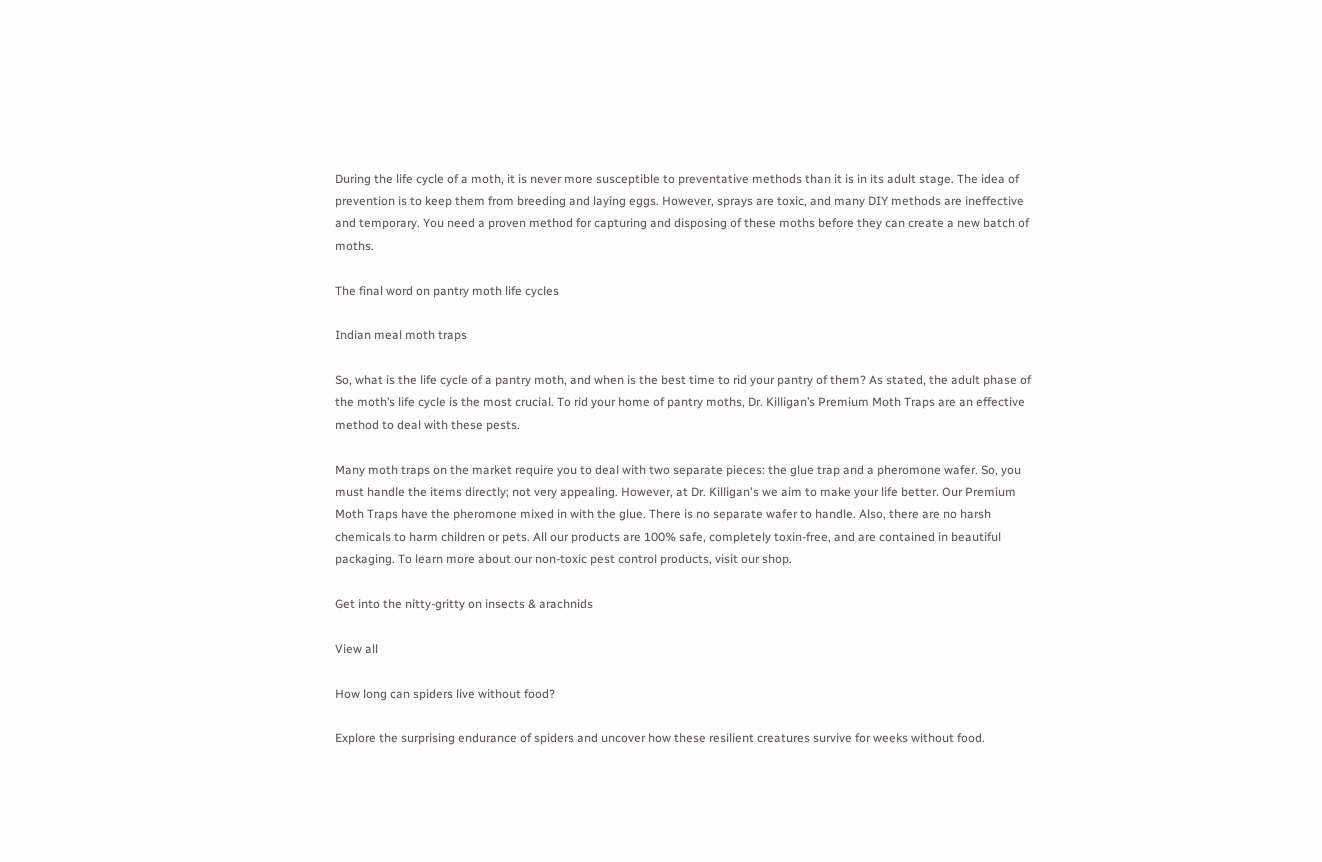During the life cycle of a moth, it is never more susceptible to preventative methods than it is in its adult stage. The idea of prevention is to keep them from breeding and laying eggs. However, sprays are toxic, and many DIY methods are ineffective and temporary. You need a proven method for capturing and disposing of these moths before they can create a new batch of moths.

The final word on pantry moth life cycles

Indian meal moth traps

So, what is the life cycle of a pantry moth, and when is the best time to rid your pantry of them? As stated, the adult phase of the moth’s life cycle is the most crucial. To rid your home of pantry moths, Dr. Killigan’s Premium Moth Traps are an effective method to deal with these pests.

Many moth traps on the market require you to deal with two separate pieces: the glue trap and a pheromone wafer. So, you must handle the items directly; not very appealing. However, at Dr. Killigan's we aim to make your life better. Our Premium Moth Traps have the pheromone mixed in with the glue. There is no separate wafer to handle. Also, there are no harsh chemicals to harm children or pets. All our products are 100% safe, completely toxin-free, and are contained in beautiful packaging. To learn more about our non-toxic pest control products, visit our shop.

Get into the nitty-gritty on insects & arachnids

View all

How long can spiders live without food?

Explore the surprising endurance of spiders and uncover how these resilient creatures survive for weeks without food.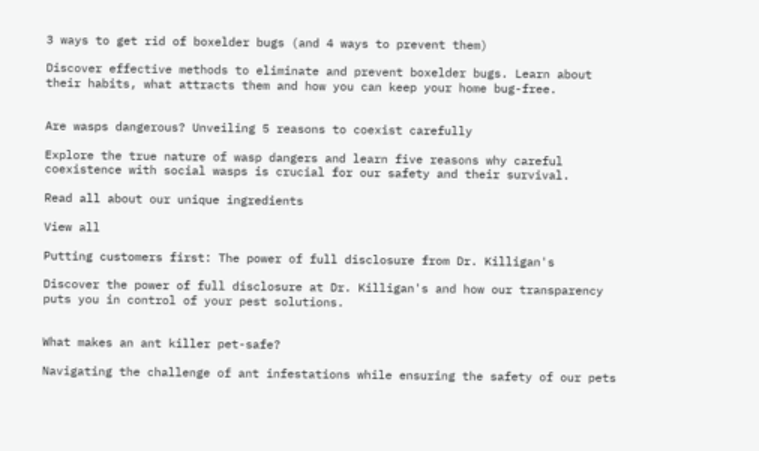3 ways to get rid of boxelder bugs (and 4 ways to prevent them)

Discover effective methods to eliminate and prevent boxelder bugs. Learn about their habits, what attracts them and how you can keep your home bug-free.


Are wasps dangerous? Unveiling 5 reasons to coexist carefully

Explore the true nature of wasp dangers and learn five reasons why careful coexistence with social wasps is crucial for our safety and their survival.

Read all about our unique ingredients

View all

Putting customers first: The power of full disclosure from Dr. Killigan's

Discover the power of full disclosure at Dr. Killigan's and how our transparency puts you in control of your pest solutions.


What makes an ant killer pet-safe?

Navigating the challenge of ant infestations while ensuring the safety of our pets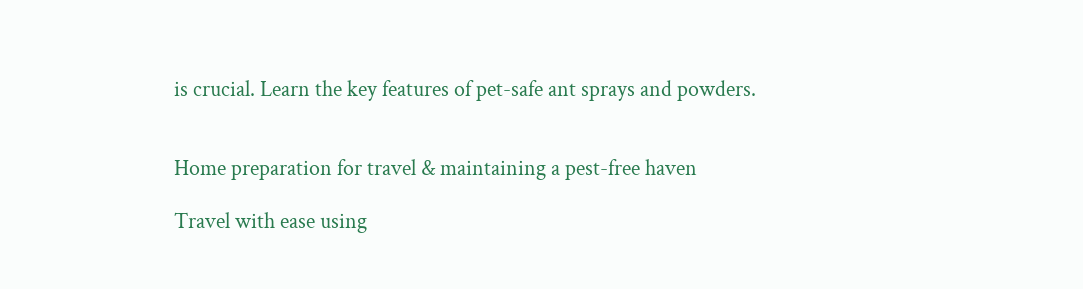is crucial. Learn the key features of pet-safe ant sprays and powders.


Home preparation for travel & maintaining a pest-free haven

Travel with ease using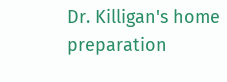Dr. Killigan's home preparation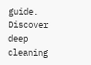guide. Discover deep cleaning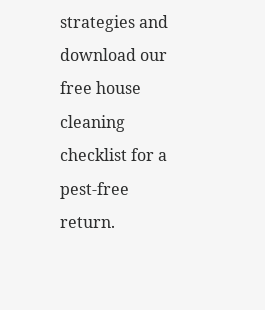strategies and download our free house cleaning checklist for a pest-free return.